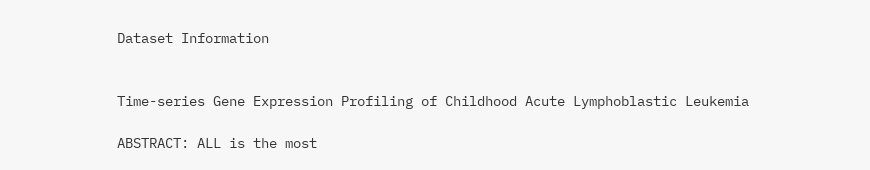Dataset Information


Time-series Gene Expression Profiling of Childhood Acute Lymphoblastic Leukemia

ABSTRACT: ALL is the most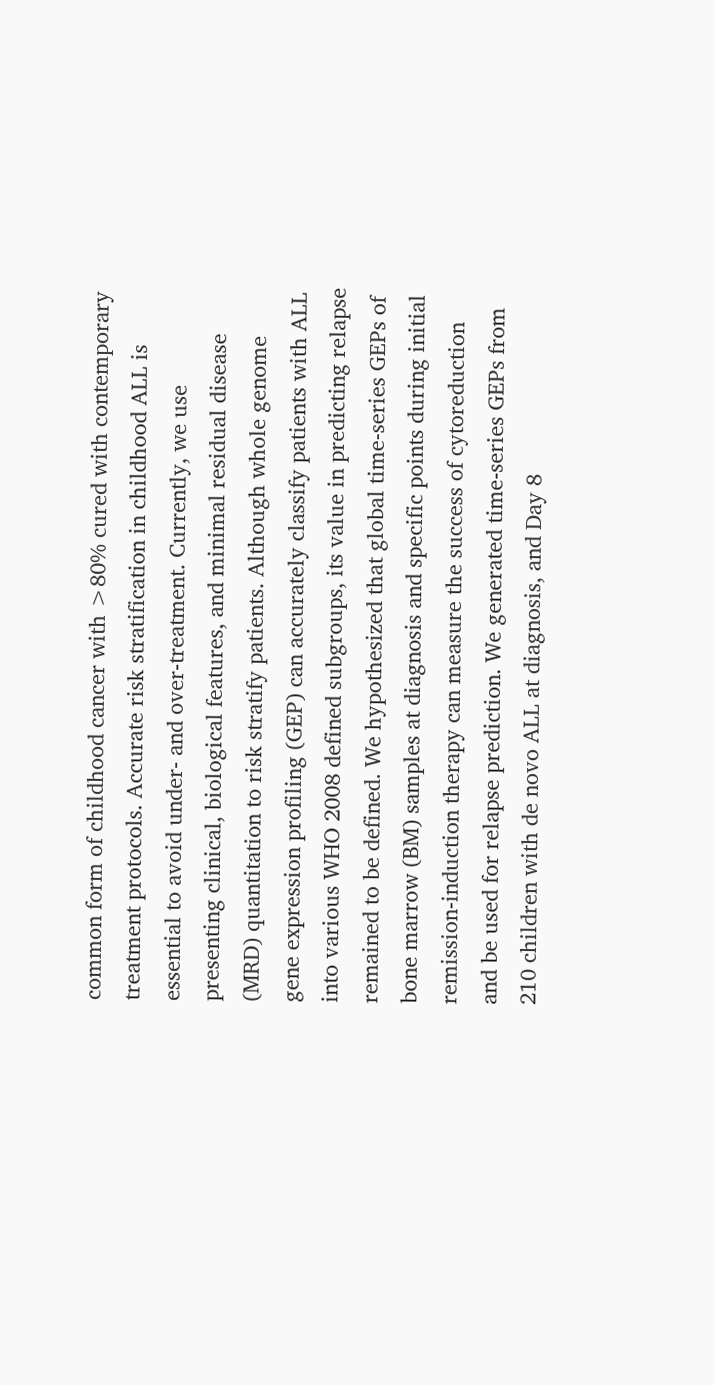common form of childhood cancer with >80% cured with contemporary treatment protocols. Accurate risk stratification in childhood ALL is essential to avoid under- and over-treatment. Currently, we use presenting clinical, biological features, and minimal residual disease (MRD) quantitation to risk stratify patients. Although whole genome gene expression profiling (GEP) can accurately classify patients with ALL into various WHO 2008 defined subgroups, its value in predicting relapse remained to be defined. We hypothesized that global time-series GEPs of bone marrow (BM) samples at diagnosis and specific points during initial remission-induction therapy can measure the success of cytoreduction and be used for relapse prediction. We generated time-series GEPs from 210 children with de novo ALL at diagnosis, and Day 8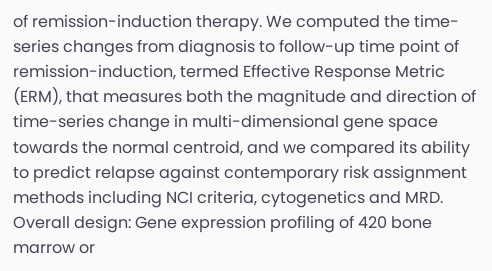of remission-induction therapy. We computed the time-series changes from diagnosis to follow-up time point of remission-induction, termed Effective Response Metric (ERM), that measures both the magnitude and direction of time-series change in multi-dimensional gene space towards the normal centroid, and we compared its ability to predict relapse against contemporary risk assignment methods including NCI criteria, cytogenetics and MRD. Overall design: Gene expression profiling of 420 bone marrow or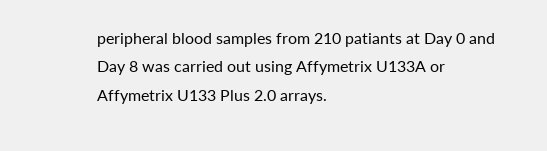peripheral blood samples from 210 patiants at Day 0 and Day 8 was carried out using Affymetrix U133A or Affymetrix U133 Plus 2.0 arrays.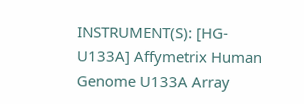INSTRUMENT(S): [HG-U133A] Affymetrix Human Genome U133A Array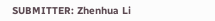SUBMITTER: Zhenhua Li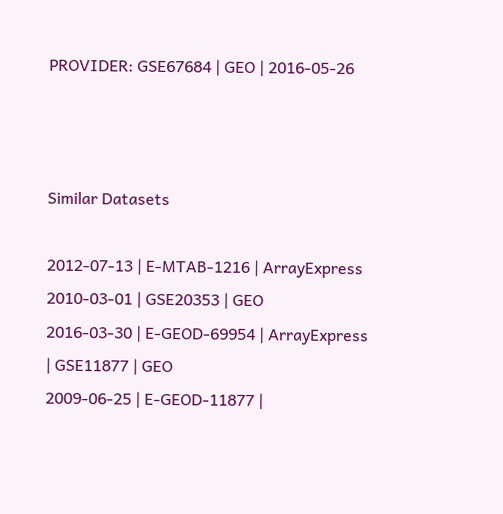PROVIDER: GSE67684 | GEO | 2016-05-26



Similar Datasets

2012-07-13 | E-MTAB-1216 | ArrayExpress
2010-03-01 | GSE20353 | GEO
2016-03-30 | E-GEOD-69954 | ArrayExpress
| GSE11877 | GEO
2009-06-25 | E-GEOD-11877 |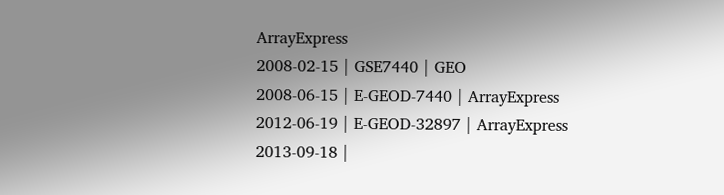ArrayExpress
2008-02-15 | GSE7440 | GEO
2008-06-15 | E-GEOD-7440 | ArrayExpress
2012-06-19 | E-GEOD-32897 | ArrayExpress
2013-09-18 |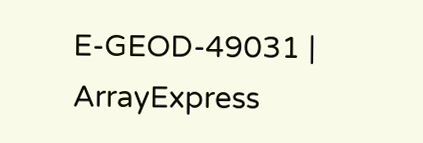E-GEOD-49031 | ArrayExpress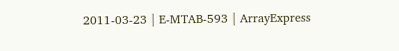2011-03-23 | E-MTAB-593 | ArrayExpress